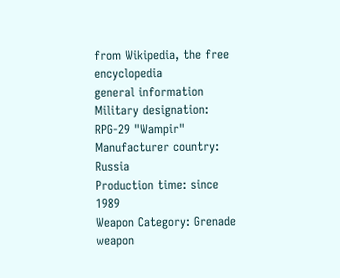from Wikipedia, the free encyclopedia
general information
Military designation: RPG-29 "Wampir"
Manufacturer country: Russia
Production time: since 1989
Weapon Category: Grenade weapon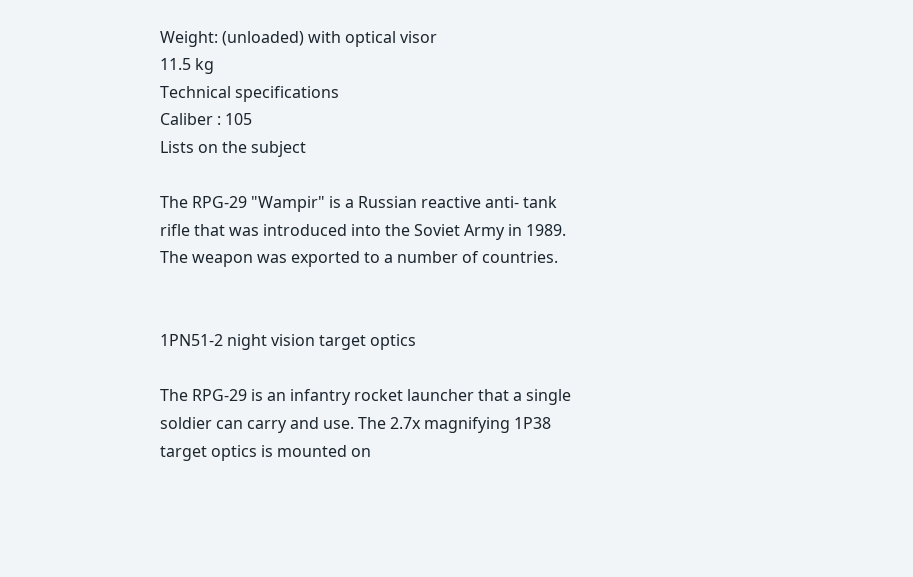Weight: (unloaded) with optical visor
11.5 kg
Technical specifications
Caliber : 105
Lists on the subject

The RPG-29 "Wampir" is a Russian reactive anti- tank rifle that was introduced into the Soviet Army in 1989. The weapon was exported to a number of countries.


1PN51-2 night vision target optics

The RPG-29 is an infantry rocket launcher that a single soldier can carry and use. The 2.7x magnifying 1P38 target optics is mounted on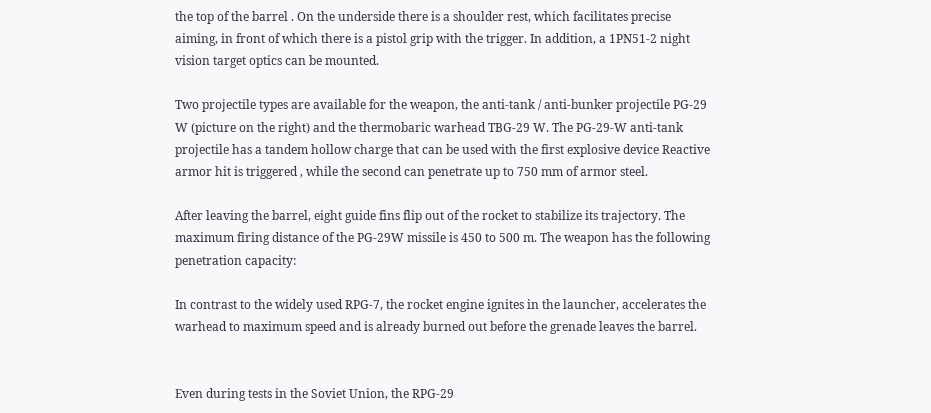the top of the barrel . On the underside there is a shoulder rest, which facilitates precise aiming, in front of which there is a pistol grip with the trigger. In addition, a 1PN51-2 night vision target optics can be mounted.

Two projectile types are available for the weapon, the anti-tank / anti-bunker projectile PG-29 W (picture on the right) and the thermobaric warhead TBG-29 W. The PG-29-W anti-tank projectile has a tandem hollow charge that can be used with the first explosive device Reactive armor hit is triggered , while the second can penetrate up to 750 mm of armor steel.

After leaving the barrel, eight guide fins flip out of the rocket to stabilize its trajectory. The maximum firing distance of the PG-29W missile is 450 to 500 m. The weapon has the following penetration capacity:

In contrast to the widely used RPG-7, the rocket engine ignites in the launcher, accelerates the warhead to maximum speed and is already burned out before the grenade leaves the barrel.


Even during tests in the Soviet Union, the RPG-29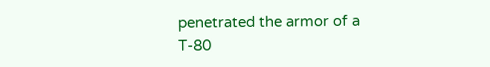penetrated the armor of a T-80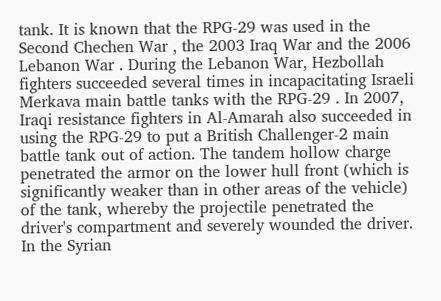tank. It is known that the RPG-29 was used in the Second Chechen War , the 2003 Iraq War and the 2006 Lebanon War . During the Lebanon War, Hezbollah fighters succeeded several times in incapacitating Israeli Merkava main battle tanks with the RPG-29 . In 2007, Iraqi resistance fighters in Al-Amarah also succeeded in using the RPG-29 to put a British Challenger-2 main battle tank out of action. The tandem hollow charge penetrated the armor on the lower hull front (which is significantly weaker than in other areas of the vehicle) of the tank, whereby the projectile penetrated the driver's compartment and severely wounded the driver. In the Syrian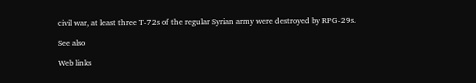civil war, at least three T-72s of the regular Syrian army were destroyed by RPG-29s.

See also

Web links